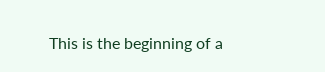This is the beginning of a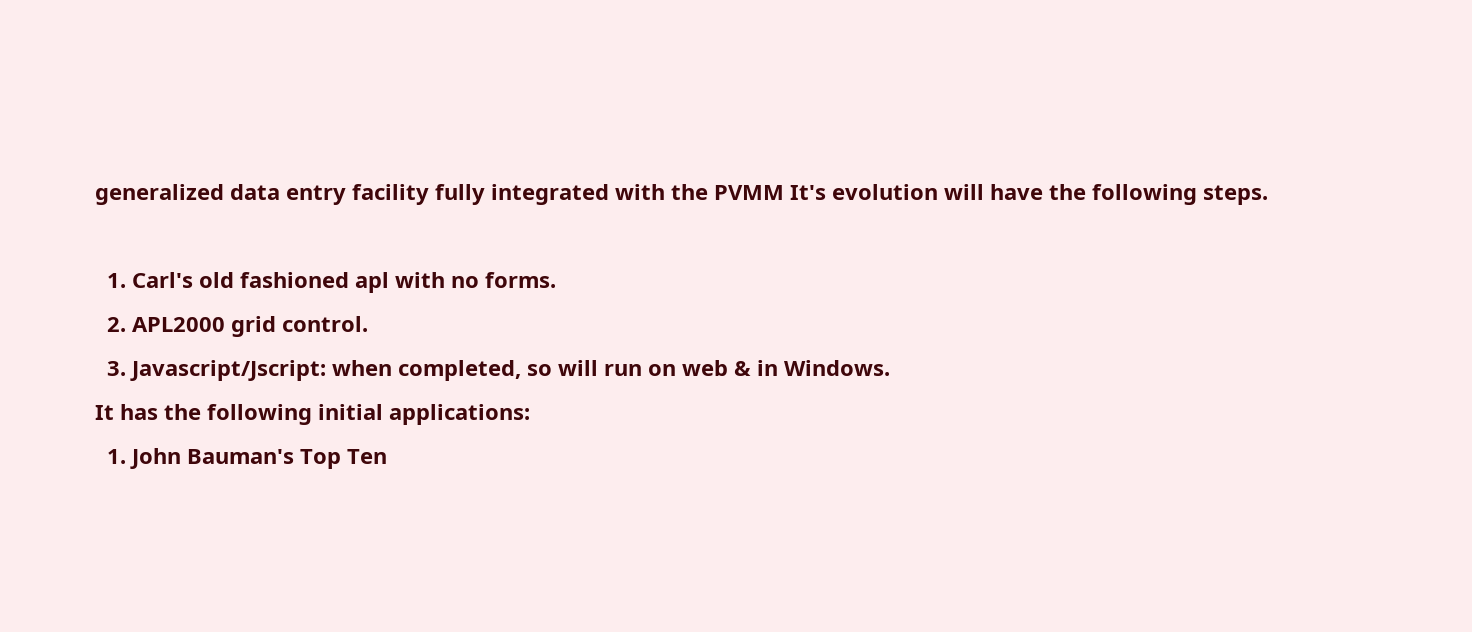generalized data entry facility fully integrated with the PVMM It's evolution will have the following steps.

  1. Carl's old fashioned apl with no forms.
  2. APL2000 grid control.
  3. Javascript/Jscript: when completed, so will run on web & in Windows.
It has the following initial applications:
  1. John Bauman's Top Ten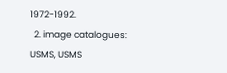1972-1992.
  2. image catalogues: USMS, USMS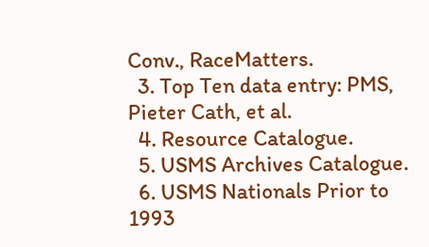Conv., RaceMatters.
  3. Top Ten data entry: PMS, Pieter Cath, et al.
  4. Resource Catalogue.
  5. USMS Archives Catalogue.
  6. USMS Nationals Prior to 1993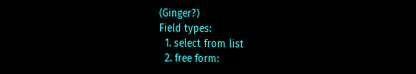(Ginger?)
Field types:
  1. select from list
  2. free form: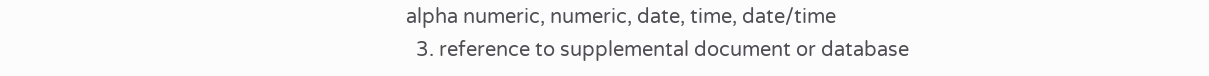alpha numeric, numeric, date, time, date/time
  3. reference to supplemental document or database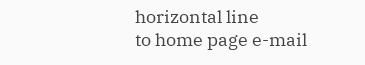horizontal line
to home page e-mail